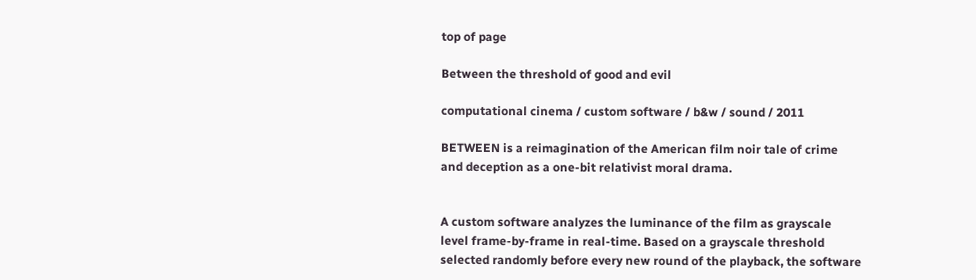top of page

Between the threshold of good and evil

computational cinema / custom software / b&w / sound / 2011

BETWEEN is a reimagination of the American film noir tale of crime and deception as a one-bit relativist moral drama.


A custom software analyzes the luminance of the film as grayscale level frame-by-frame in real-time. Based on a grayscale threshold selected randomly before every new round of the playback, the software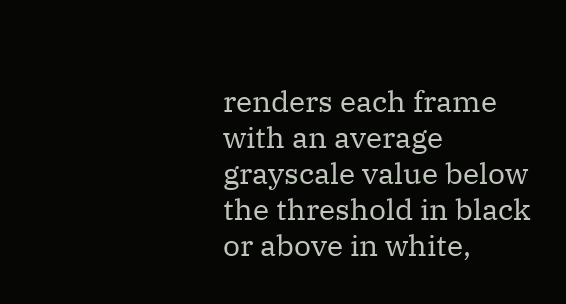renders each frame with an average grayscale value below the threshold in black or above in white,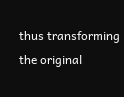thus transforming the original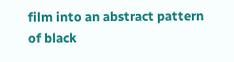film into an abstract pattern of black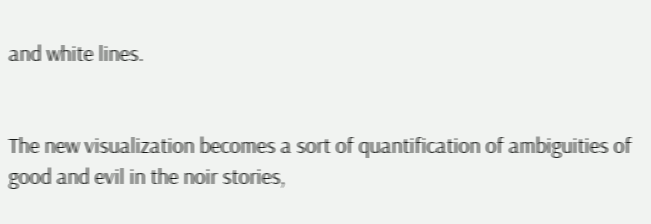and white lines.


The new visualization becomes a sort of quantification of ambiguities of good and evil in the noir stories,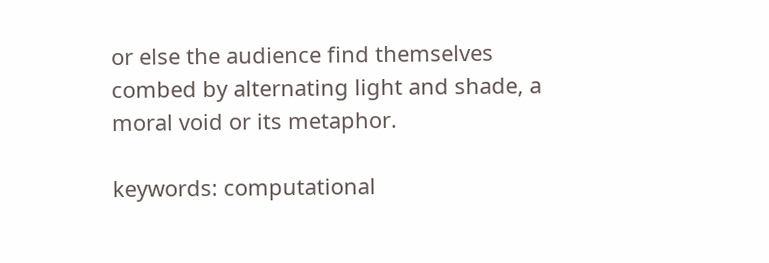or else the audience find themselves combed by alternating light and shade, a moral void or its metaphor.

keywords: computational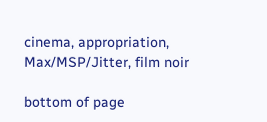cinema, appropriation, Max/MSP/Jitter, film noir

bottom of page